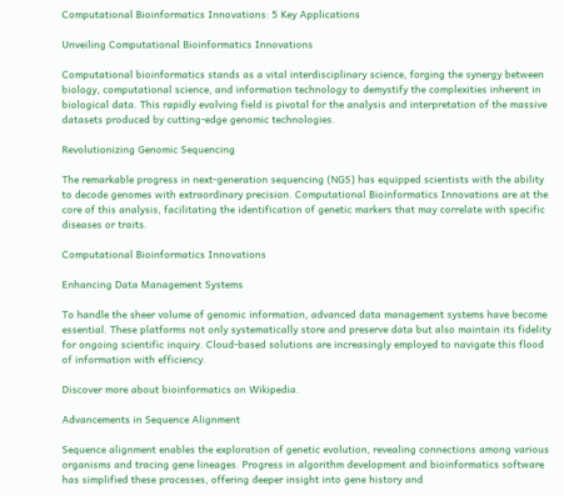Computational Bioinformatics Innovations: 5 Key Applications

Unveiling Computational Bioinformatics Innovations

Computational bioinformatics stands as a vital interdisciplinary science, forging the synergy between biology, computational science, and information technology to demystify the complexities inherent in biological data. This rapidly evolving field is pivotal for the analysis and interpretation of the massive datasets produced by cutting-edge genomic technologies.

Revolutionizing Genomic Sequencing

The remarkable progress in next-generation sequencing (NGS) has equipped scientists with the ability to decode genomes with extraordinary precision. Computational Bioinformatics Innovations are at the core of this analysis, facilitating the identification of genetic markers that may correlate with specific diseases or traits.

Computational Bioinformatics Innovations

Enhancing Data Management Systems

To handle the sheer volume of genomic information, advanced data management systems have become essential. These platforms not only systematically store and preserve data but also maintain its fidelity for ongoing scientific inquiry. Cloud-based solutions are increasingly employed to navigate this flood of information with efficiency.

Discover more about bioinformatics on Wikipedia.

Advancements in Sequence Alignment

Sequence alignment enables the exploration of genetic evolution, revealing connections among various organisms and tracing gene lineages. Progress in algorithm development and bioinformatics software has simplified these processes, offering deeper insight into gene history and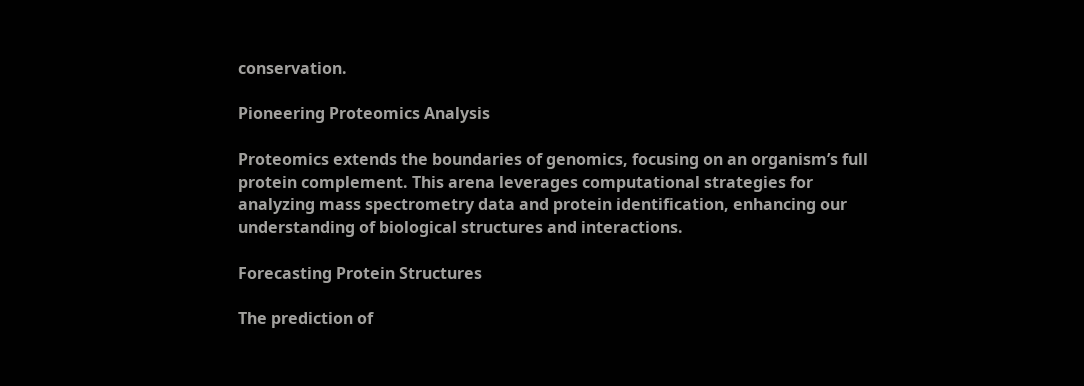conservation.

Pioneering Proteomics Analysis

Proteomics extends the boundaries of genomics, focusing on an organism’s full protein complement. This arena leverages computational strategies for analyzing mass spectrometry data and protein identification, enhancing our understanding of biological structures and interactions.

Forecasting Protein Structures

The prediction of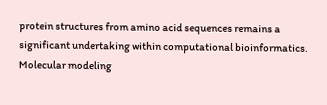protein structures from amino acid sequences remains a significant undertaking within computational bioinformatics. Molecular modeling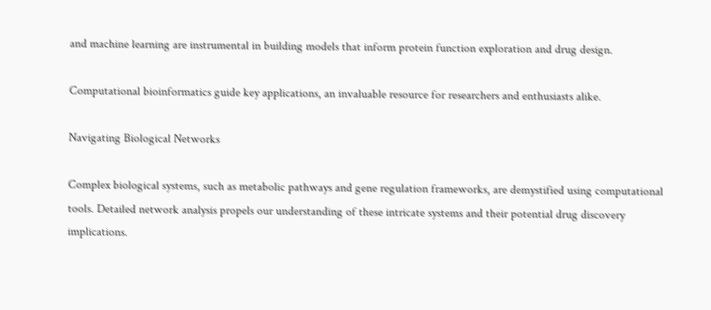and machine learning are instrumental in building models that inform protein function exploration and drug design.

Computational bioinformatics guide key applications, an invaluable resource for researchers and enthusiasts alike.

Navigating Biological Networks

Complex biological systems, such as metabolic pathways and gene regulation frameworks, are demystified using computational tools. Detailed network analysis propels our understanding of these intricate systems and their potential drug discovery implications.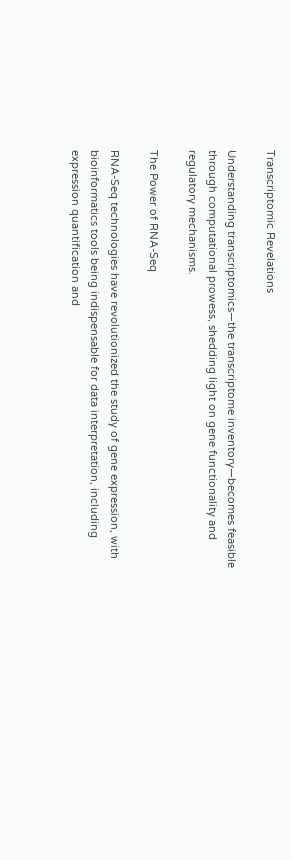Transcriptomic Revelations

Understanding transcriptomics—the transcriptome inventory—becomes feasible through computational prowess, shedding light on gene functionality and regulatory mechanisms.

The Power of RNA-Seq

RNA-Seq technologies have revolutionized the study of gene expression, with bioinformatics tools being indispensable for data interpretation, including expression quantification and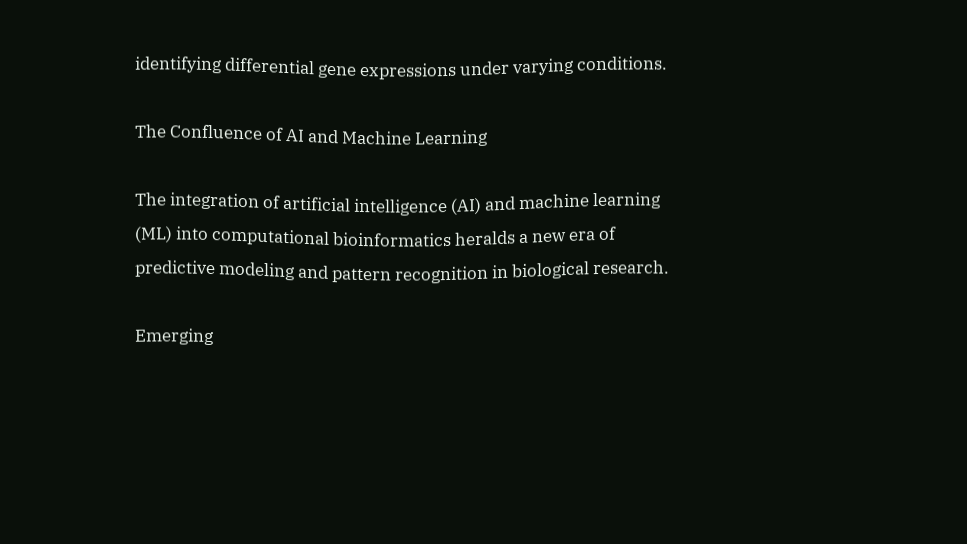identifying differential gene expressions under varying conditions.

The Confluence of AI and Machine Learning

The integration of artificial intelligence (AI) and machine learning (ML) into computational bioinformatics heralds a new era of predictive modeling and pattern recognition in biological research.

Emerging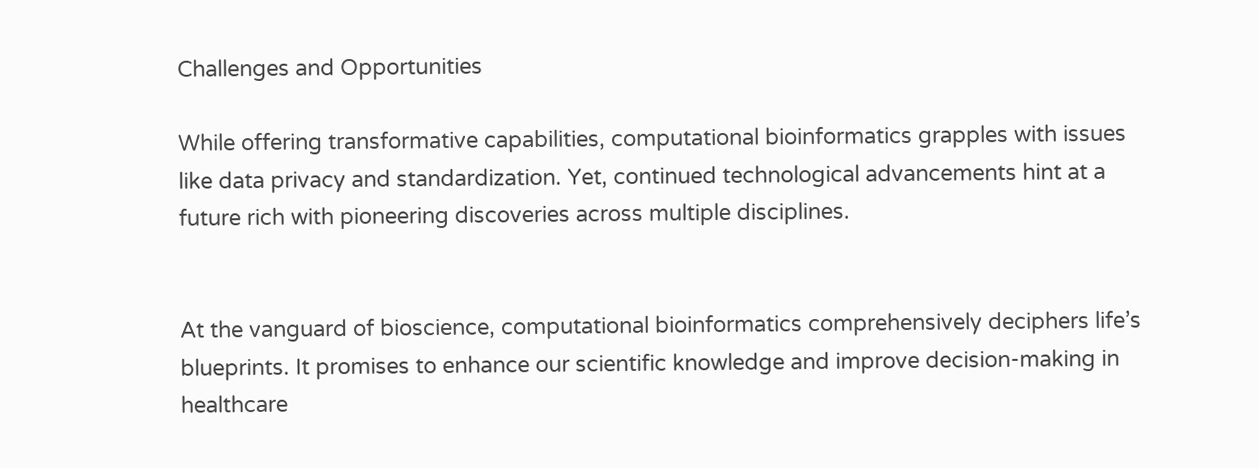Challenges and Opportunities

While offering transformative capabilities, computational bioinformatics grapples with issues like data privacy and standardization. Yet, continued technological advancements hint at a future rich with pioneering discoveries across multiple disciplines.


At the vanguard of bioscience, computational bioinformatics comprehensively deciphers life’s blueprints. It promises to enhance our scientific knowledge and improve decision-making in healthcare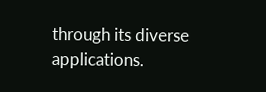through its diverse applications.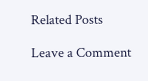Related Posts

Leave a Comment